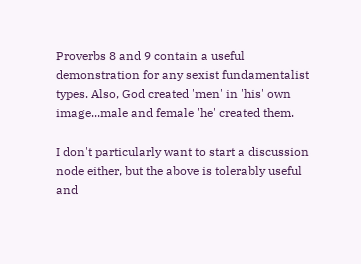Proverbs 8 and 9 contain a useful demonstration for any sexist fundamentalist types. Also, God created 'men' in 'his' own image...male and female 'he' created them.

I don't particularly want to start a discussion node either, but the above is tolerably useful and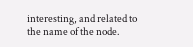interesting, and related to the name of the node.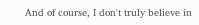And of course, I don't truly believe in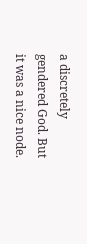a discretely gendered God. But it was a nice node.